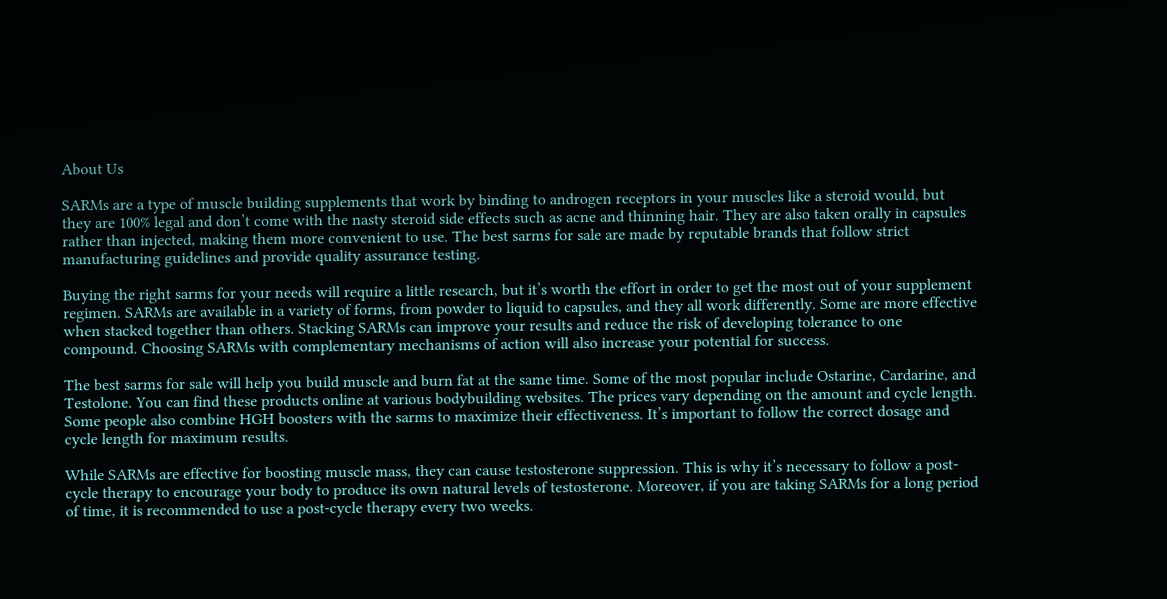About Us

SARMs are a type of muscle building supplements that work by binding to androgen receptors in your muscles like a steroid would, but they are 100% legal and don’t come with the nasty steroid side effects such as acne and thinning hair. They are also taken orally in capsules rather than injected, making them more convenient to use. The best sarms for sale are made by reputable brands that follow strict manufacturing guidelines and provide quality assurance testing.

Buying the right sarms for your needs will require a little research, but it’s worth the effort in order to get the most out of your supplement regimen. SARMs are available in a variety of forms, from powder to liquid to capsules, and they all work differently. Some are more effective when stacked together than others. Stacking SARMs can improve your results and reduce the risk of developing tolerance to one compound. Choosing SARMs with complementary mechanisms of action will also increase your potential for success.

The best sarms for sale will help you build muscle and burn fat at the same time. Some of the most popular include Ostarine, Cardarine, and Testolone. You can find these products online at various bodybuilding websites. The prices vary depending on the amount and cycle length. Some people also combine HGH boosters with the sarms to maximize their effectiveness. It’s important to follow the correct dosage and cycle length for maximum results.

While SARMs are effective for boosting muscle mass, they can cause testosterone suppression. This is why it’s necessary to follow a post-cycle therapy to encourage your body to produce its own natural levels of testosterone. Moreover, if you are taking SARMs for a long period of time, it is recommended to use a post-cycle therapy every two weeks.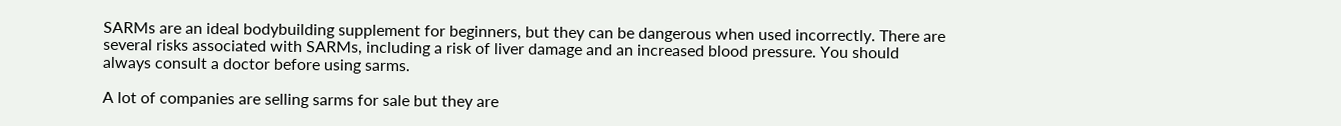SARMs are an ideal bodybuilding supplement for beginners, but they can be dangerous when used incorrectly. There are several risks associated with SARMs, including a risk of liver damage and an increased blood pressure. You should always consult a doctor before using sarms.

A lot of companies are selling sarms for sale but they are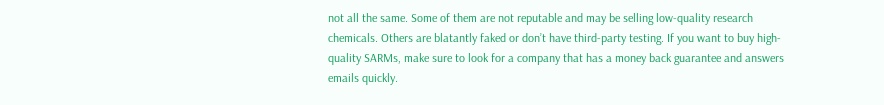not all the same. Some of them are not reputable and may be selling low-quality research chemicals. Others are blatantly faked or don’t have third-party testing. If you want to buy high-quality SARMs, make sure to look for a company that has a money back guarantee and answers emails quickly.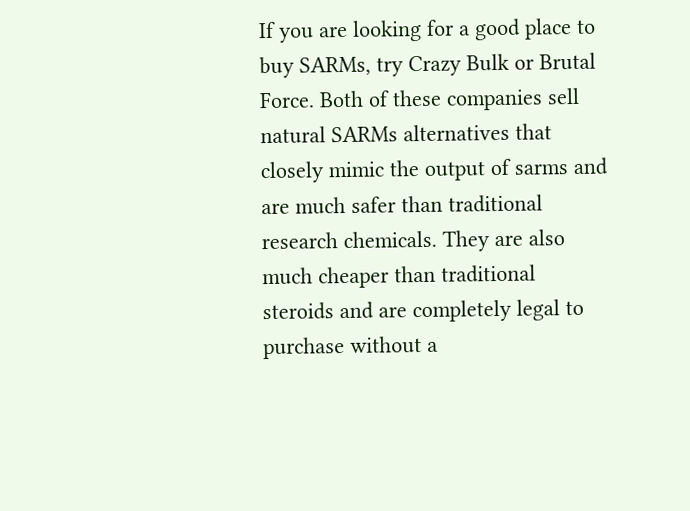If you are looking for a good place to buy SARMs, try Crazy Bulk or Brutal Force. Both of these companies sell natural SARMs alternatives that closely mimic the output of sarms and are much safer than traditional research chemicals. They are also much cheaper than traditional steroids and are completely legal to purchase without a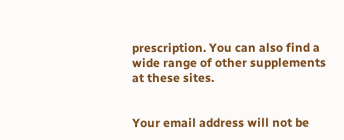prescription. You can also find a wide range of other supplements at these sites.


Your email address will not be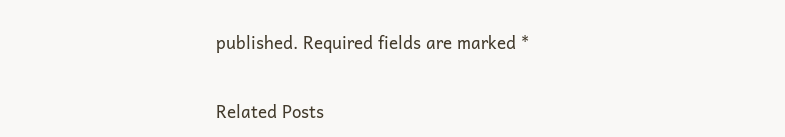published. Required fields are marked *

Related Posts